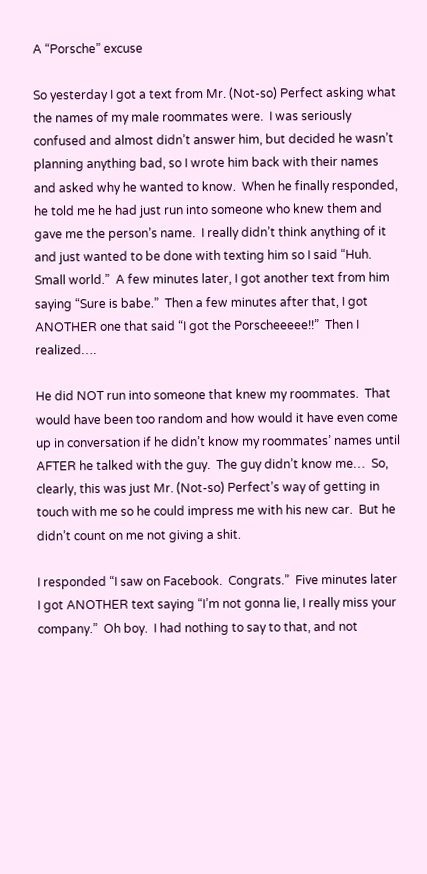A “Porsche” excuse

So yesterday I got a text from Mr. (Not-so) Perfect asking what the names of my male roommates were.  I was seriously confused and almost didn’t answer him, but decided he wasn’t planning anything bad, so I wrote him back with their names and asked why he wanted to know.  When he finally responded, he told me he had just run into someone who knew them and gave me the person’s name.  I really didn’t think anything of it and just wanted to be done with texting him so I said “Huh. Small world.”  A few minutes later, I got another text from him saying “Sure is babe.”  Then a few minutes after that, I got ANOTHER one that said “I got the Porscheeeee!!”  Then I realized….

He did NOT run into someone that knew my roommates.  That would have been too random and how would it have even come up in conversation if he didn’t know my roommates’ names until AFTER he talked with the guy.  The guy didn’t know me…  So, clearly, this was just Mr. (Not-so) Perfect’s way of getting in touch with me so he could impress me with his new car.  But he didn’t count on me not giving a shit.

I responded “I saw on Facebook.  Congrats.”  Five minutes later I got ANOTHER text saying “I’m not gonna lie, I really miss your company.”  Oh boy.  I had nothing to say to that, and not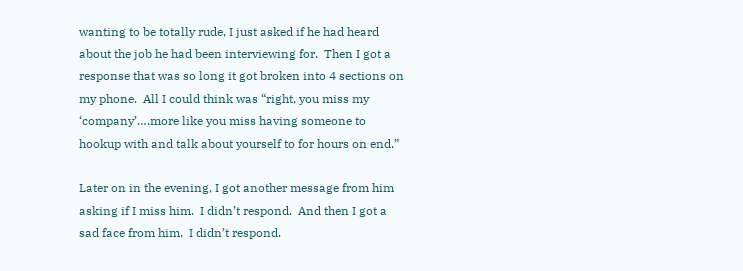wanting to be totally rude, I just asked if he had heard about the job he had been interviewing for.  Then I got a response that was so long it got broken into 4 sections on my phone.  All I could think was “right, you miss my ‘company’….more like you miss having someone to hookup with and talk about yourself to for hours on end.”

Later on in the evening, I got another message from him asking if I miss him.  I didn’t respond.  And then I got a sad face from him.  I didn’t respond.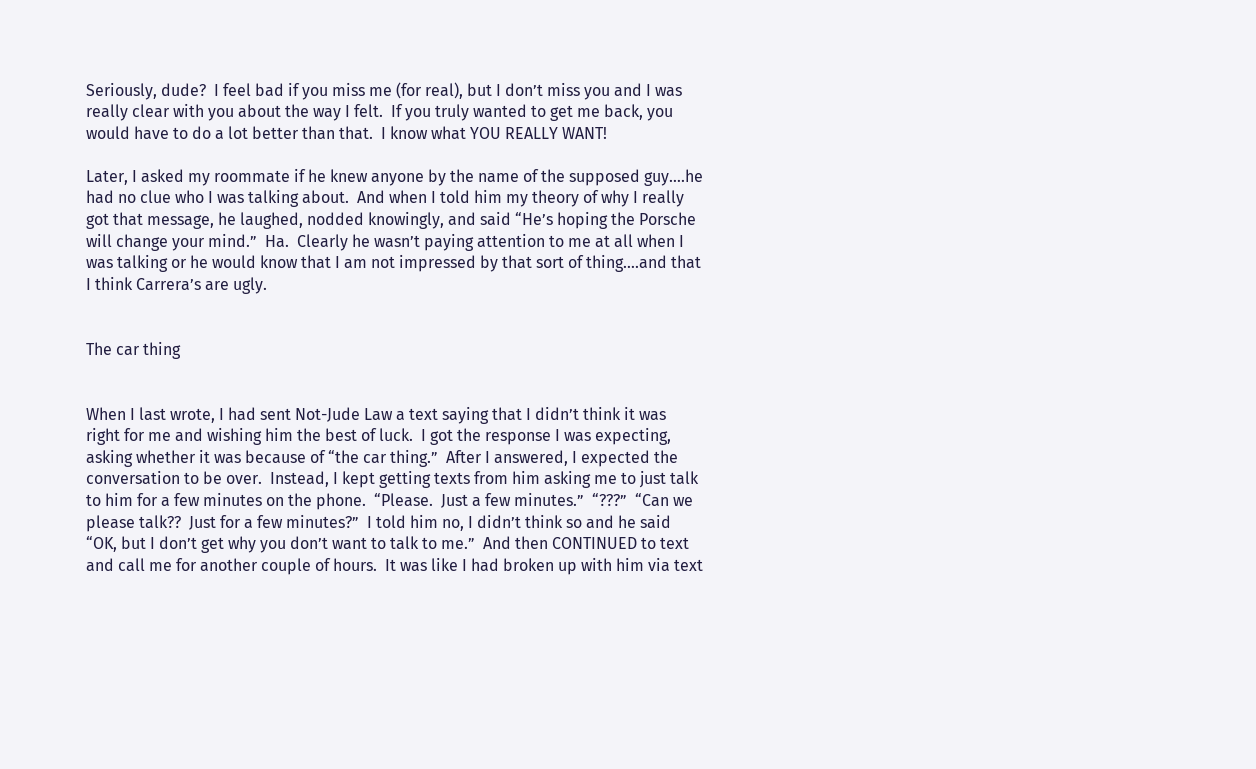Seriously, dude?  I feel bad if you miss me (for real), but I don’t miss you and I was really clear with you about the way I felt.  If you truly wanted to get me back, you would have to do a lot better than that.  I know what YOU REALLY WANT!

Later, I asked my roommate if he knew anyone by the name of the supposed guy….he had no clue who I was talking about.  And when I told him my theory of why I really got that message, he laughed, nodded knowingly, and said “He’s hoping the Porsche will change your mind.”  Ha.  Clearly he wasn’t paying attention to me at all when I was talking or he would know that I am not impressed by that sort of thing….and that I think Carrera’s are ugly.


The car thing


When I last wrote, I had sent Not-Jude Law a text saying that I didn’t think it was right for me and wishing him the best of luck.  I got the response I was expecting, asking whether it was because of “the car thing.”  After I answered, I expected the conversation to be over.  Instead, I kept getting texts from him asking me to just talk to him for a few minutes on the phone.  “Please.  Just a few minutes.”  “???”  “Can we please talk??  Just for a few minutes?”  I told him no, I didn’t think so and he said “OK, but I don’t get why you don’t want to talk to me.”  And then CONTINUED to text and call me for another couple of hours.  It was like I had broken up with him via text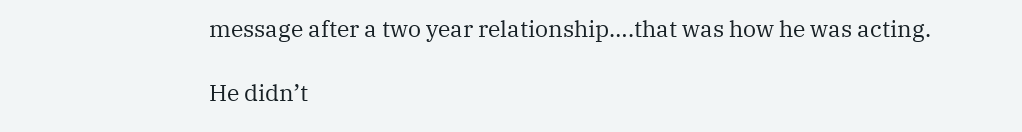message after a two year relationship….that was how he was acting.

He didn’t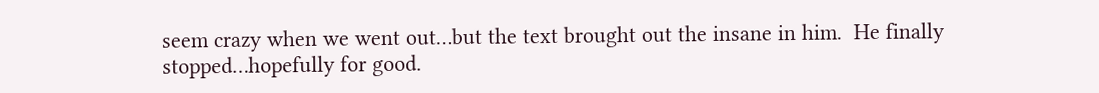seem crazy when we went out…but the text brought out the insane in him.  He finally stopped…hopefully for good.